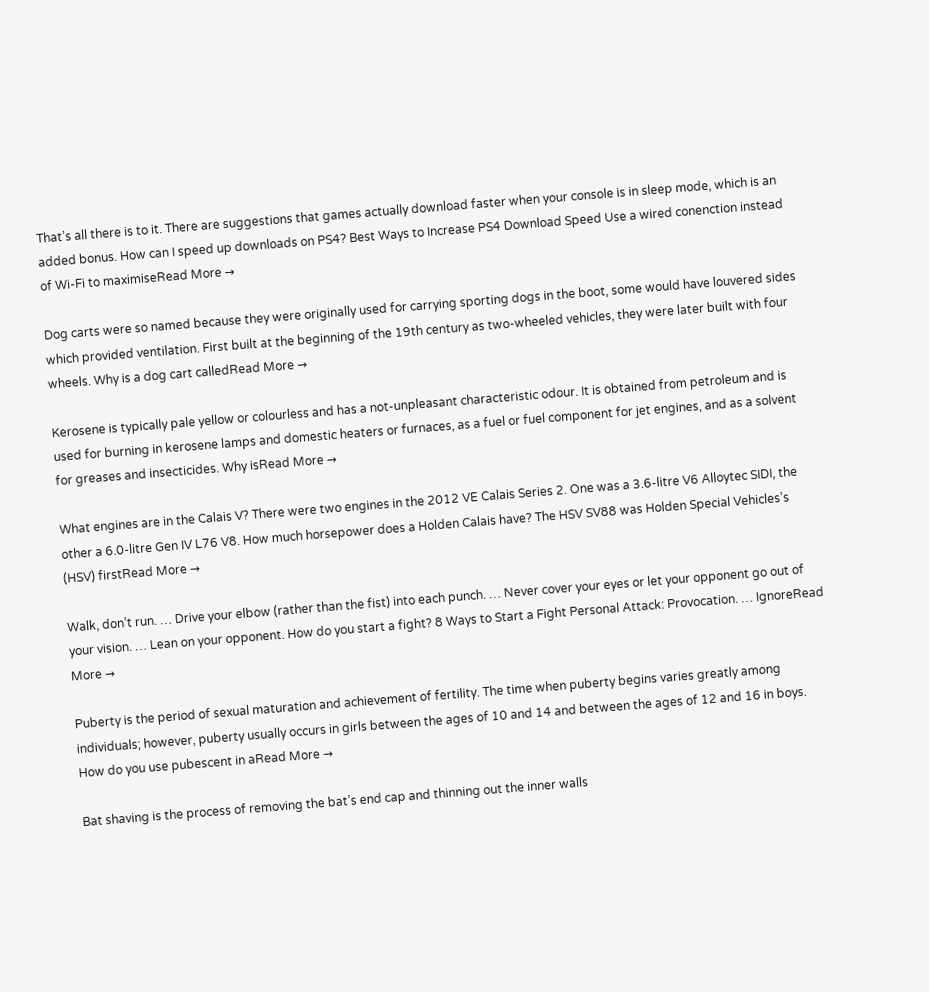That’s all there is to it. There are suggestions that games actually download faster when your console is in sleep mode, which is an added bonus. How can I speed up downloads on PS4? Best Ways to Increase PS4 Download Speed Use a wired conenction instead of Wi-Fi to maximiseRead More →

Dog carts were so named because they were originally used for carrying sporting dogs in the boot, some would have louvered sides which provided ventilation. First built at the beginning of the 19th century as two-wheeled vehicles, they were later built with four wheels. Why is a dog cart calledRead More →

Kerosene is typically pale yellow or colourless and has a not-unpleasant characteristic odour. It is obtained from petroleum and is used for burning in kerosene lamps and domestic heaters or furnaces, as a fuel or fuel component for jet engines, and as a solvent for greases and insecticides. Why isRead More →

What engines are in the Calais V? There were two engines in the 2012 VE Calais Series 2. One was a 3.6-litre V6 Alloytec SIDI, the other a 6.0-litre Gen IV L76 V8. How much horsepower does a Holden Calais have? The HSV SV88 was Holden Special Vehicles’s (HSV) firstRead More →

Walk, don’t run. … Drive your elbow (rather than the fist) into each punch. … Never cover your eyes or let your opponent go out of your vision. … Lean on your opponent. How do you start a fight? 8 Ways to Start a Fight Personal Attack: Provocation. … IgnoreRead More →

Puberty is the period of sexual maturation and achievement of fertility. The time when puberty begins varies greatly among individuals; however, puberty usually occurs in girls between the ages of 10 and 14 and between the ages of 12 and 16 in boys. How do you use pubescent in aRead More →

Bat shaving is the process of removing the bat’s end cap and thinning out the inner walls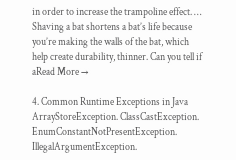in order to increase the trampoline effect. … Shaving a bat shortens a bat’s life because you’re making the walls of the bat, which help create durability, thinner. Can you tell if aRead More →

4. Common Runtime Exceptions in Java ArrayStoreException. ClassCastException. EnumConstantNotPresentException. IllegalArgumentException.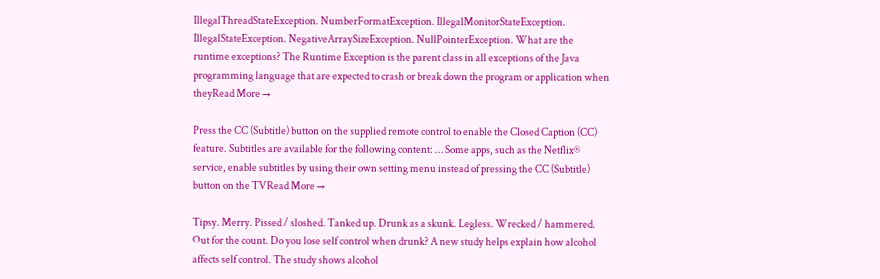IllegalThreadStateException. NumberFormatException. IllegalMonitorStateException. IllegalStateException. NegativeArraySizeException. NullPointerException. What are the runtime exceptions? The Runtime Exception is the parent class in all exceptions of the Java programming language that are expected to crash or break down the program or application when theyRead More →

Press the CC (Subtitle) button on the supplied remote control to enable the Closed Caption (CC) feature. Subtitles are available for the following content: … Some apps, such as the Netflix® service, enable subtitles by using their own setting menu instead of pressing the CC (Subtitle) button on the TVRead More →

Tipsy. Merry. Pissed / sloshed. Tanked up. Drunk as a skunk. Legless. Wrecked / hammered. Out for the count. Do you lose self control when drunk? A new study helps explain how alcohol affects self control. The study shows alcohol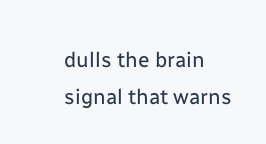dulls the brain signal that warns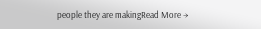people they are makingRead More →